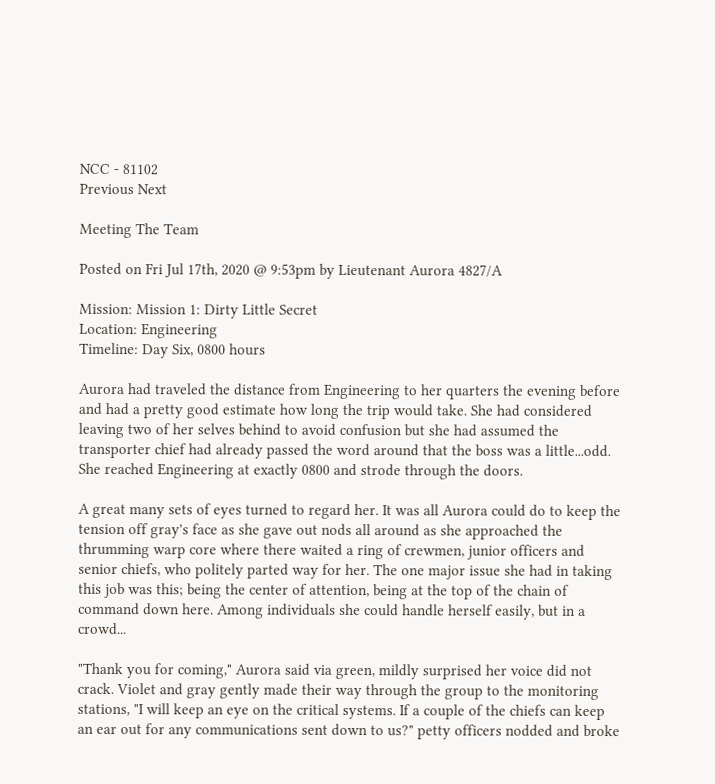NCC - 81102
Previous Next

Meeting The Team

Posted on Fri Jul 17th, 2020 @ 9:53pm by Lieutenant Aurora 4827/A

Mission: Mission 1: Dirty Little Secret
Location: Engineering
Timeline: Day Six, 0800 hours

Aurora had traveled the distance from Engineering to her quarters the evening before and had a pretty good estimate how long the trip would take. She had considered leaving two of her selves behind to avoid confusion but she had assumed the transporter chief had already passed the word around that the boss was a little...odd. She reached Engineering at exactly 0800 and strode through the doors.

A great many sets of eyes turned to regard her. It was all Aurora could do to keep the tension off gray's face as she gave out nods all around as she approached the thrumming warp core where there waited a ring of crewmen, junior officers and senior chiefs, who politely parted way for her. The one major issue she had in taking this job was this; being the center of attention, being at the top of the chain of command down here. Among individuals she could handle herself easily, but in a crowd...

"Thank you for coming," Aurora said via green, mildly surprised her voice did not crack. Violet and gray gently made their way through the group to the monitoring stations, "I will keep an eye on the critical systems. If a couple of the chiefs can keep an ear out for any communications sent down to us?" petty officers nodded and broke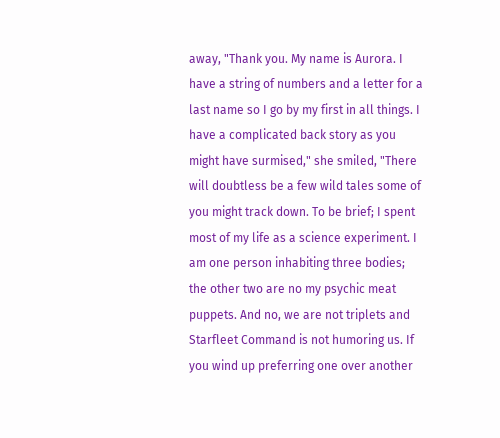away, "Thank you. My name is Aurora. I have a string of numbers and a letter for a last name so I go by my first in all things. I have a complicated back story as you might have surmised," she smiled, "There will doubtless be a few wild tales some of you might track down. To be brief; I spent most of my life as a science experiment. I am one person inhabiting three bodies; the other two are no my psychic meat puppets. And no, we are not triplets and Starfleet Command is not humoring us. If you wind up preferring one over another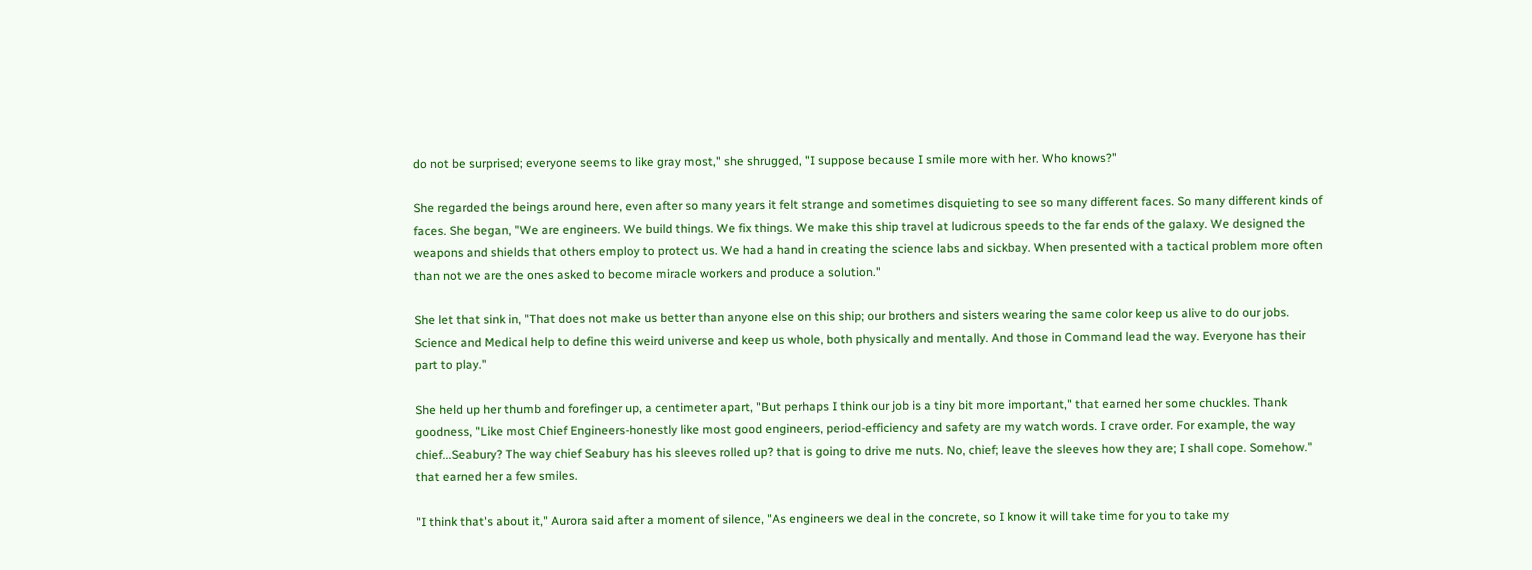do not be surprised; everyone seems to like gray most," she shrugged, "I suppose because I smile more with her. Who knows?"

She regarded the beings around here, even after so many years it felt strange and sometimes disquieting to see so many different faces. So many different kinds of faces. She began, "We are engineers. We build things. We fix things. We make this ship travel at ludicrous speeds to the far ends of the galaxy. We designed the weapons and shields that others employ to protect us. We had a hand in creating the science labs and sickbay. When presented with a tactical problem more often than not we are the ones asked to become miracle workers and produce a solution."

She let that sink in, "That does not make us better than anyone else on this ship; our brothers and sisters wearing the same color keep us alive to do our jobs. Science and Medical help to define this weird universe and keep us whole, both physically and mentally. And those in Command lead the way. Everyone has their part to play."

She held up her thumb and forefinger up, a centimeter apart, "But perhaps I think our job is a tiny bit more important," that earned her some chuckles. Thank goodness, "Like most Chief Engineers-honestly like most good engineers, period-efficiency and safety are my watch words. I crave order. For example, the way chief...Seabury? The way chief Seabury has his sleeves rolled up? that is going to drive me nuts. No, chief; leave the sleeves how they are; I shall cope. Somehow." that earned her a few smiles.

"I think that's about it," Aurora said after a moment of silence, "As engineers we deal in the concrete, so I know it will take time for you to take my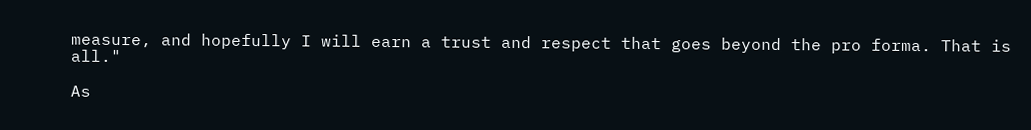measure, and hopefully I will earn a trust and respect that goes beyond the pro forma. That is all."

As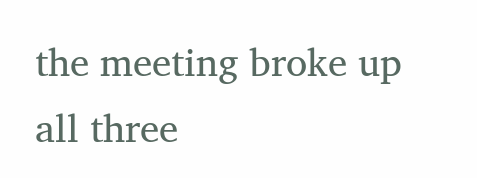the meeting broke up all three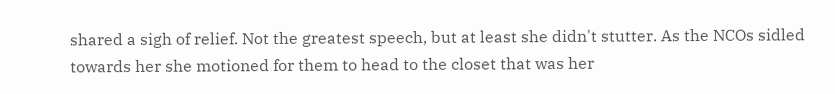shared a sigh of relief. Not the greatest speech, but at least she didn't stutter. As the NCOs sidled towards her she motioned for them to head to the closet that was her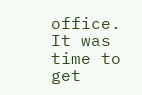office. It was time to get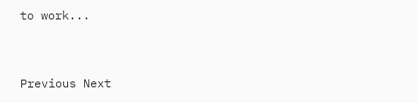to work...


Previous Next